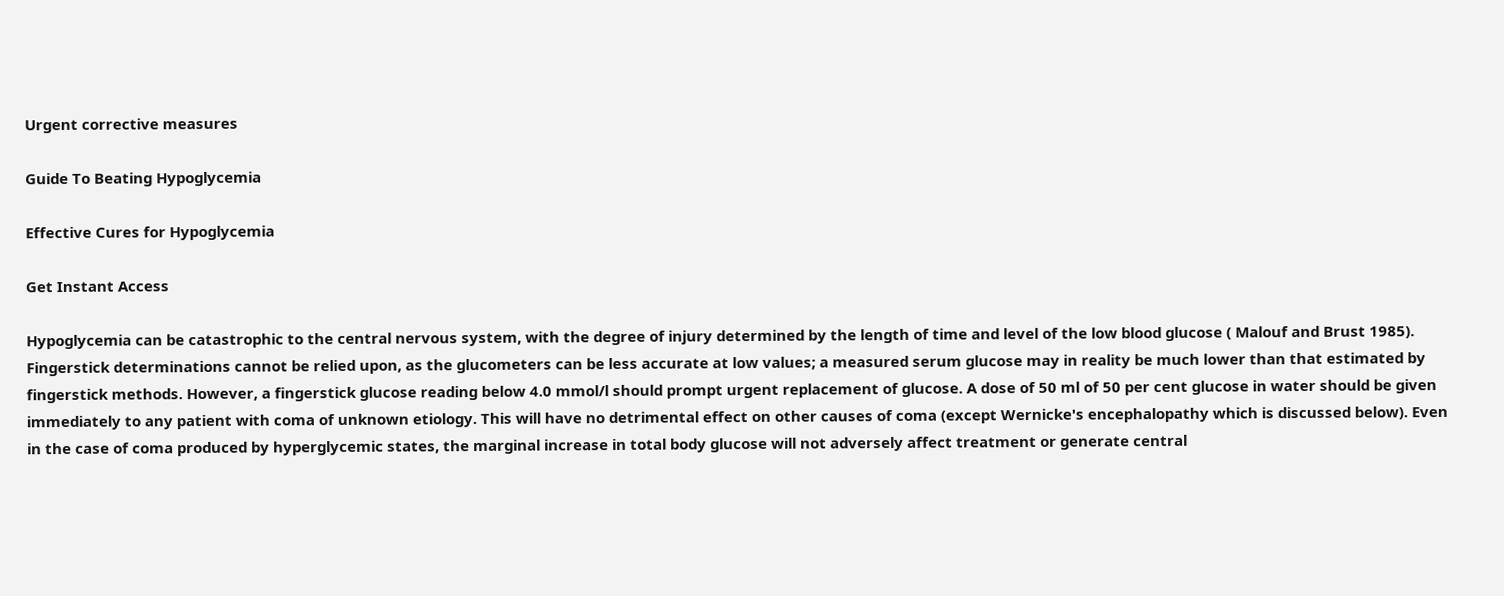Urgent corrective measures

Guide To Beating Hypoglycemia

Effective Cures for Hypoglycemia

Get Instant Access

Hypoglycemia can be catastrophic to the central nervous system, with the degree of injury determined by the length of time and level of the low blood glucose ( Malouf and Brust 1985). Fingerstick determinations cannot be relied upon, as the glucometers can be less accurate at low values; a measured serum glucose may in reality be much lower than that estimated by fingerstick methods. However, a fingerstick glucose reading below 4.0 mmol/l should prompt urgent replacement of glucose. A dose of 50 ml of 50 per cent glucose in water should be given immediately to any patient with coma of unknown etiology. This will have no detrimental effect on other causes of coma (except Wernicke's encephalopathy which is discussed below). Even in the case of coma produced by hyperglycemic states, the marginal increase in total body glucose will not adversely affect treatment or generate central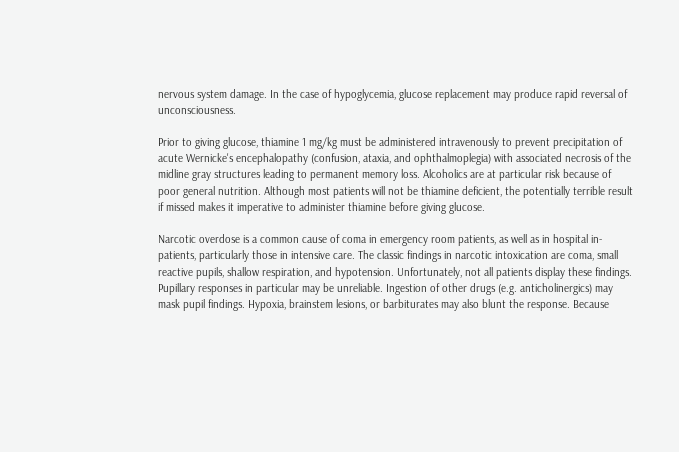nervous system damage. In the case of hypoglycemia, glucose replacement may produce rapid reversal of unconsciousness.

Prior to giving glucose, thiamine 1 mg/kg must be administered intravenously to prevent precipitation of acute Wernicke's encephalopathy (confusion, ataxia, and ophthalmoplegia) with associated necrosis of the midline gray structures leading to permanent memory loss. Alcoholics are at particular risk because of poor general nutrition. Although most patients will not be thiamine deficient, the potentially terrible result if missed makes it imperative to administer thiamine before giving glucose.

Narcotic overdose is a common cause of coma in emergency room patients, as well as in hospital in-patients, particularly those in intensive care. The classic findings in narcotic intoxication are coma, small reactive pupils, shallow respiration, and hypotension. Unfortunately, not all patients display these findings. Pupillary responses in particular may be unreliable. Ingestion of other drugs (e.g. anticholinergics) may mask pupil findings. Hypoxia, brainstem lesions, or barbiturates may also blunt the response. Because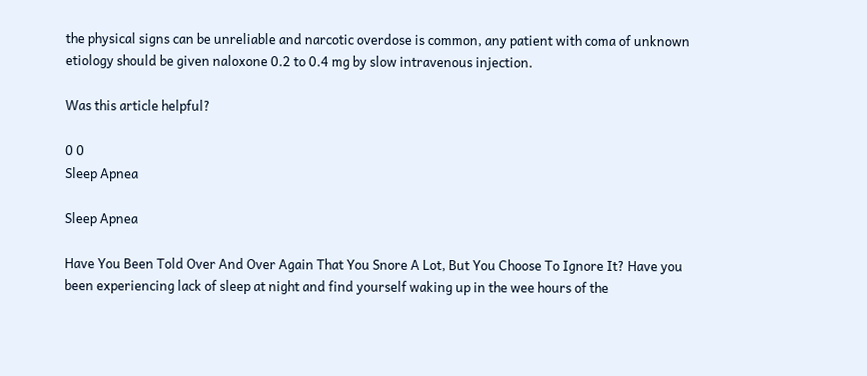the physical signs can be unreliable and narcotic overdose is common, any patient with coma of unknown etiology should be given naloxone 0.2 to 0.4 mg by slow intravenous injection.

Was this article helpful?

0 0
Sleep Apnea

Sleep Apnea

Have You Been Told Over And Over Again That You Snore A Lot, But You Choose To Ignore It? Have you been experiencing lack of sleep at night and find yourself waking up in the wee hours of the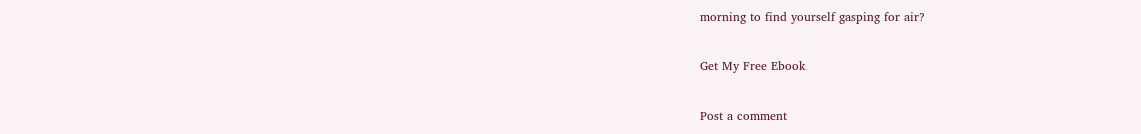morning to find yourself gasping for air?

Get My Free Ebook

Post a comment